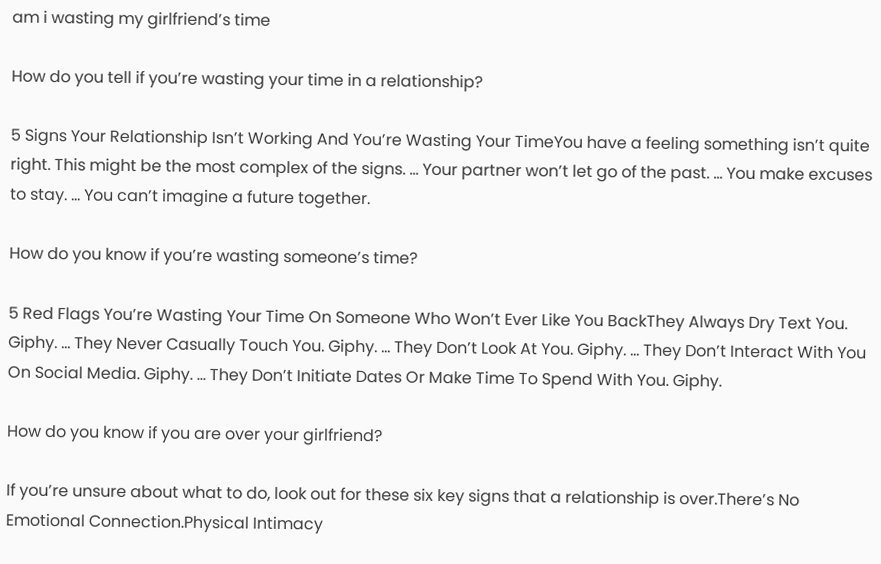am i wasting my girlfriend’s time

How do you tell if you’re wasting your time in a relationship?

5 Signs Your Relationship Isn’t Working And You’re Wasting Your TimeYou have a feeling something isn’t quite right. This might be the most complex of the signs. … Your partner won’t let go of the past. … You make excuses to stay. … You can’t imagine a future together.

How do you know if you’re wasting someone’s time?

5 Red Flags You’re Wasting Your Time On Someone Who Won’t Ever Like You BackThey Always Dry Text You. Giphy. … They Never Casually Touch You. Giphy. … They Don’t Look At You. Giphy. … They Don’t Interact With You On Social Media. Giphy. … They Don’t Initiate Dates Or Make Time To Spend With You. Giphy.

How do you know if you are over your girlfriend?

If you’re unsure about what to do, look out for these six key signs that a relationship is over.There’s No Emotional Connection.Physical Intimacy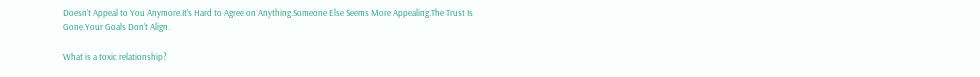Doesn’t Appeal to You Anymore.It’s Hard to Agree on Anything.Someone Else Seems More Appealing.The Trust Is Gone.Your Goals Don’t Align.

What is a toxic relationship?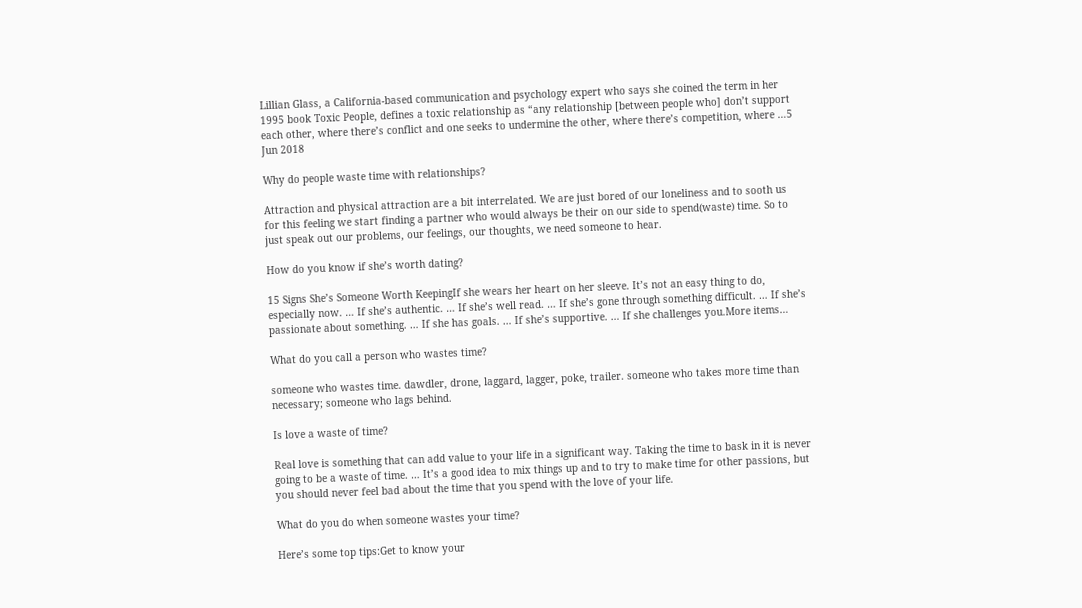Lillian Glass, a California-based communication and psychology expert who says she coined the term in her 1995 book Toxic People, defines a toxic relationship as “any relationship [between people who] don’t support each other, where there’s conflict and one seeks to undermine the other, where there’s competition, where …5 Jun 2018

Why do people waste time with relationships?

Attraction and physical attraction are a bit interrelated. We are just bored of our loneliness and to sooth us for this feeling we start finding a partner who would always be their on our side to spend(waste) time. So to just speak out our problems, our feelings, our thoughts, we need someone to hear.

How do you know if she’s worth dating?

15 Signs She’s Someone Worth KeepingIf she wears her heart on her sleeve. It’s not an easy thing to do, especially now. … If she’s authentic. … If she’s well read. … If she’s gone through something difficult. … If she’s passionate about something. … If she has goals. … If she’s supportive. … If she challenges you.More items…

What do you call a person who wastes time?

someone who wastes time. dawdler, drone, laggard, lagger, poke, trailer. someone who takes more time than necessary; someone who lags behind.

Is love a waste of time?

Real love is something that can add value to your life in a significant way. Taking the time to bask in it is never going to be a waste of time. … It’s a good idea to mix things up and to try to make time for other passions, but you should never feel bad about the time that you spend with the love of your life.

What do you do when someone wastes your time?

Here’s some top tips:Get to know your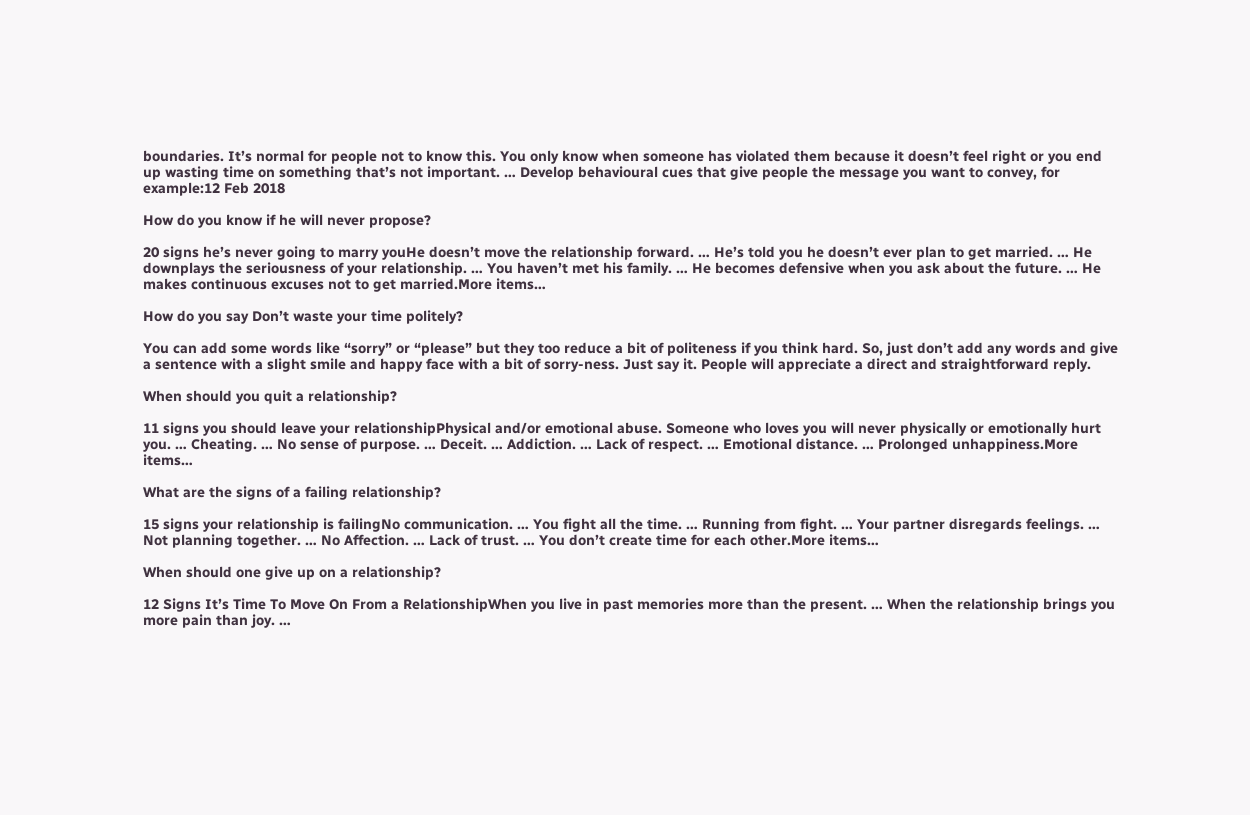boundaries. It’s normal for people not to know this. You only know when someone has violated them because it doesn’t feel right or you end up wasting time on something that’s not important. … Develop behavioural cues that give people the message you want to convey, for example:12 Feb 2018

How do you know if he will never propose?

20 signs he’s never going to marry youHe doesn’t move the relationship forward. … He’s told you he doesn’t ever plan to get married. … He downplays the seriousness of your relationship. … You haven’t met his family. … He becomes defensive when you ask about the future. … He makes continuous excuses not to get married.More items…

How do you say Don’t waste your time politely?

You can add some words like “sorry” or “please” but they too reduce a bit of politeness if you think hard. So, just don’t add any words and give a sentence with a slight smile and happy face with a bit of sorry-ness. Just say it. People will appreciate a direct and straightforward reply.

When should you quit a relationship?

11 signs you should leave your relationshipPhysical and/or emotional abuse. Someone who loves you will never physically or emotionally hurt you. … Cheating. … No sense of purpose. … Deceit. … Addiction. … Lack of respect. … Emotional distance. … Prolonged unhappiness.More items…

What are the signs of a failing relationship?

15 signs your relationship is failingNo communication. … You fight all the time. … Running from fight. … Your partner disregards feelings. … Not planning together. … No Affection. … Lack of trust. … You don’t create time for each other.More items…

When should one give up on a relationship?

12 Signs It’s Time To Move On From a RelationshipWhen you live in past memories more than the present. … When the relationship brings you more pain than joy. …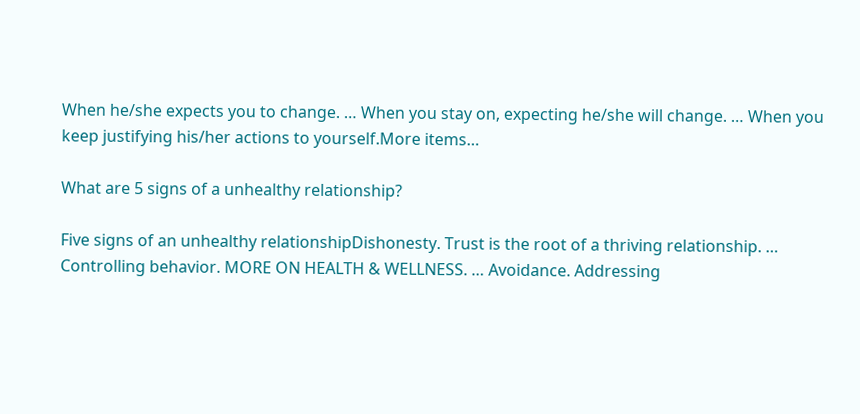When he/she expects you to change. … When you stay on, expecting he/she will change. … When you keep justifying his/her actions to yourself.More items…

What are 5 signs of a unhealthy relationship?

Five signs of an unhealthy relationshipDishonesty. Trust is the root of a thriving relationship. … Controlling behavior. MORE ON HEALTH & WELLNESS. … Avoidance. Addressing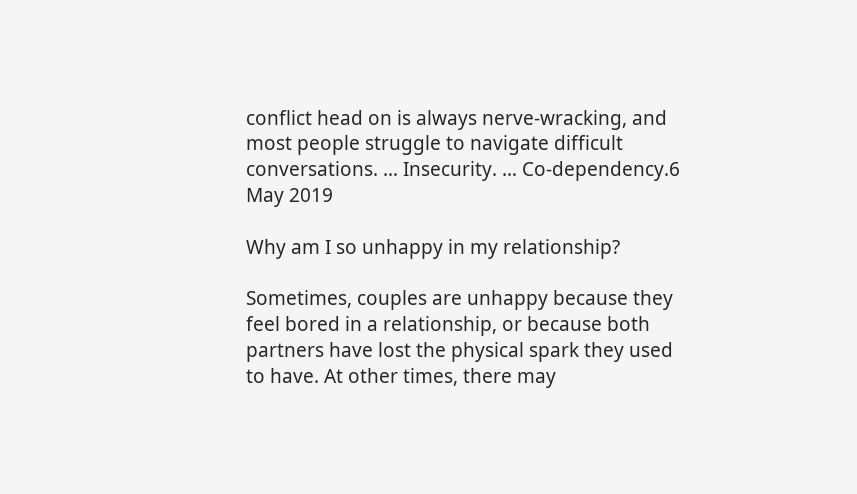conflict head on is always nerve-wracking, and most people struggle to navigate difficult conversations. … Insecurity. … Co-dependency.6 May 2019

Why am I so unhappy in my relationship?

Sometimes, couples are unhappy because they feel bored in a relationship, or because both partners have lost the physical spark they used to have. At other times, there may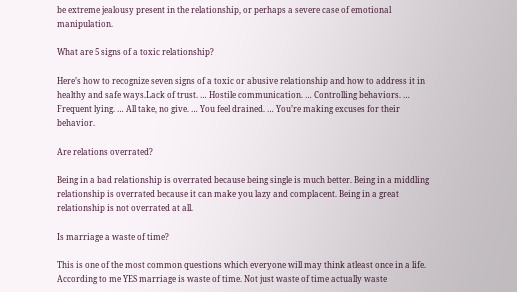be extreme jealousy present in the relationship, or perhaps a severe case of emotional manipulation.

What are 5 signs of a toxic relationship?

Here’s how to recognize seven signs of a toxic or abusive relationship and how to address it in healthy and safe ways.Lack of trust. … Hostile communication. … Controlling behaviors. … Frequent lying. … All take, no give. … You feel drained. … You’re making excuses for their behavior.

Are relations overrated?

Being in a bad relationship is overrated because being single is much better. Being in a middling relationship is overrated because it can make you lazy and complacent. Being in a great relationship is not overrated at all.

Is marriage a waste of time?

This is one of the most common questions which everyone will may think atleast once in a life. According to me YES marriage is waste of time. Not just waste of time actually waste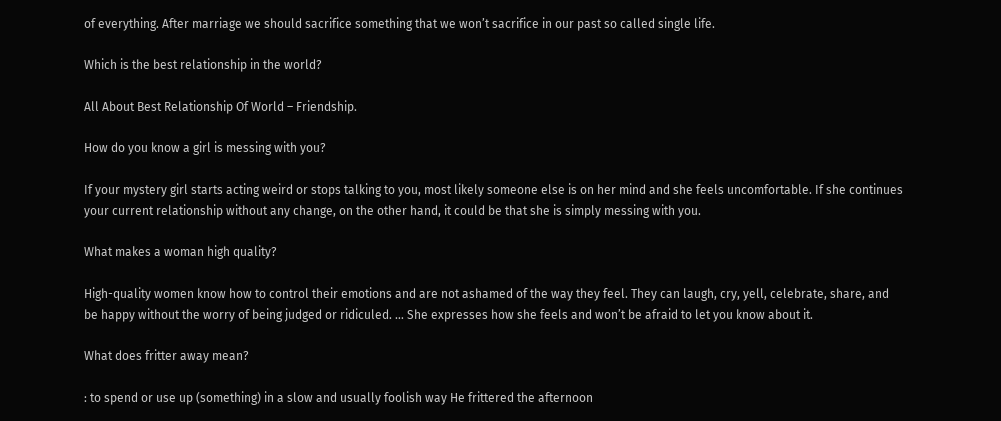of everything. After marriage we should sacrifice something that we won’t sacrifice in our past so called single life.

Which is the best relationship in the world?

All About Best Relationship Of World – Friendship.

How do you know a girl is messing with you?

If your mystery girl starts acting weird or stops talking to you, most likely someone else is on her mind and she feels uncomfortable. If she continues your current relationship without any change, on the other hand, it could be that she is simply messing with you.

What makes a woman high quality?

High-quality women know how to control their emotions and are not ashamed of the way they feel. They can laugh, cry, yell, celebrate, share, and be happy without the worry of being judged or ridiculed. … She expresses how she feels and won’t be afraid to let you know about it.

What does fritter away mean?

: to spend or use up (something) in a slow and usually foolish way He frittered the afternoon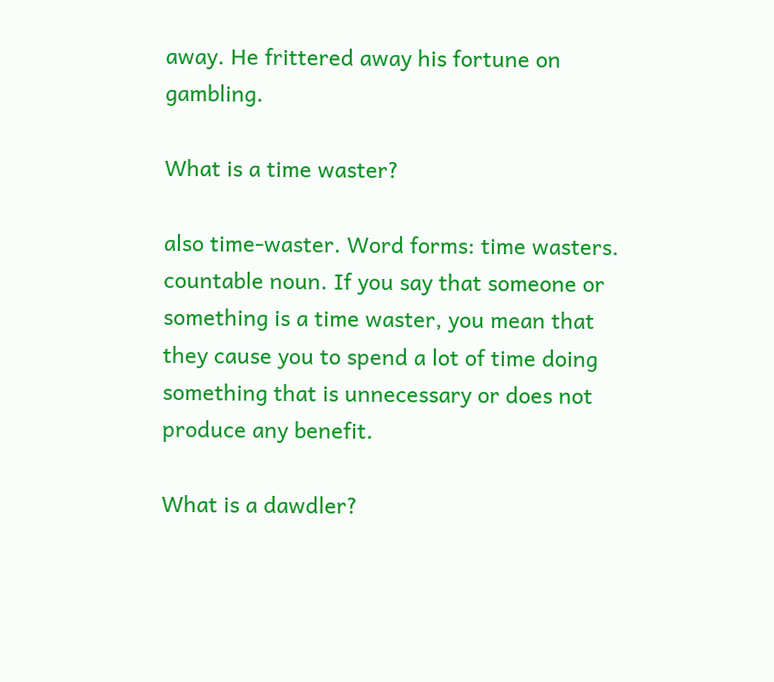away. He frittered away his fortune on gambling.

What is a time waster?

also time-waster. Word forms: time wasters. countable noun. If you say that someone or something is a time waster, you mean that they cause you to spend a lot of time doing something that is unnecessary or does not produce any benefit.

What is a dawdler?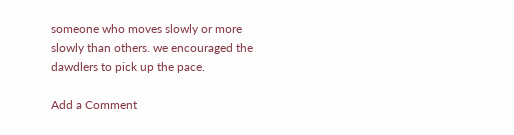someone who moves slowly or more slowly than others. we encouraged the dawdlers to pick up the pace.

Add a Comment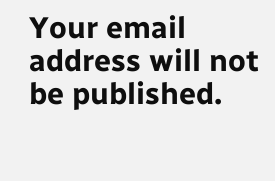Your email address will not be published.